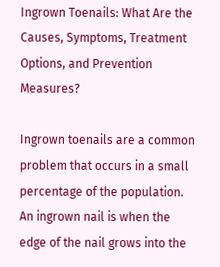Ingrown Toenails: What Are the Causes, Symptoms, Treatment Options, and Prevention Measures?

Ingrown toenails are a common problem that occurs in a small percentage of the population. An ingrown nail is when the edge of the nail grows into the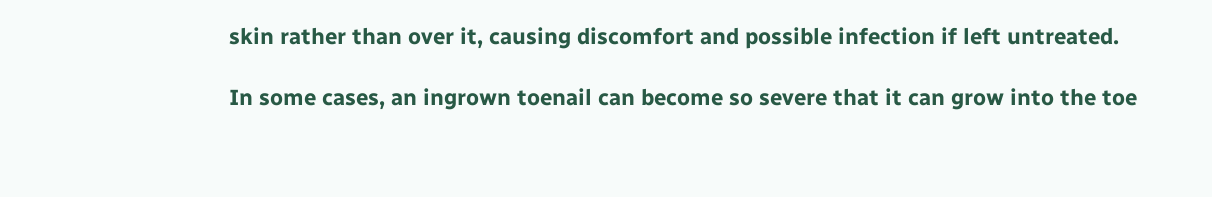skin rather than over it, causing discomfort and possible infection if left untreated.

In some cases, an ingrown toenail can become so severe that it can grow into the toe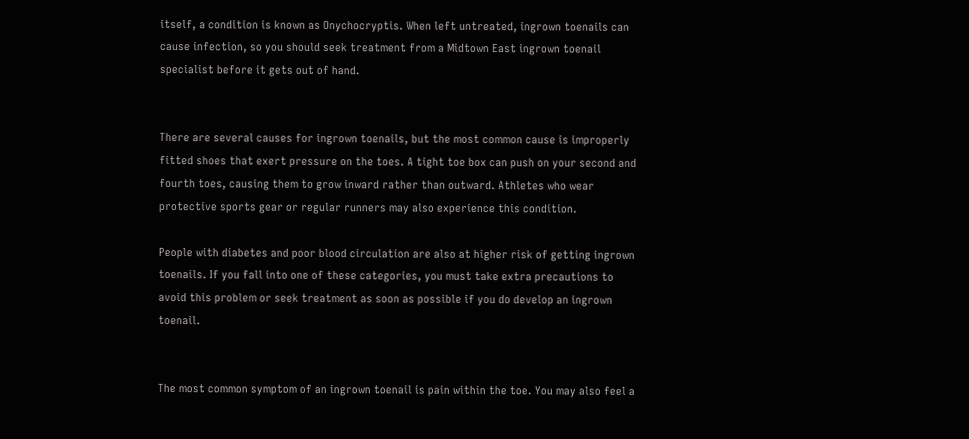itself, a condition is known as Onychocryptis. When left untreated, ingrown toenails can cause infection, so you should seek treatment from a Midtown East ingrown toenail specialist before it gets out of hand.


There are several causes for ingrown toenails, but the most common cause is improperly fitted shoes that exert pressure on the toes. A tight toe box can push on your second and fourth toes, causing them to grow inward rather than outward. Athletes who wear protective sports gear or regular runners may also experience this condition.

People with diabetes and poor blood circulation are also at higher risk of getting ingrown toenails. If you fall into one of these categories, you must take extra precautions to avoid this problem or seek treatment as soon as possible if you do develop an ingrown toenail.


The most common symptom of an ingrown toenail is pain within the toe. You may also feel a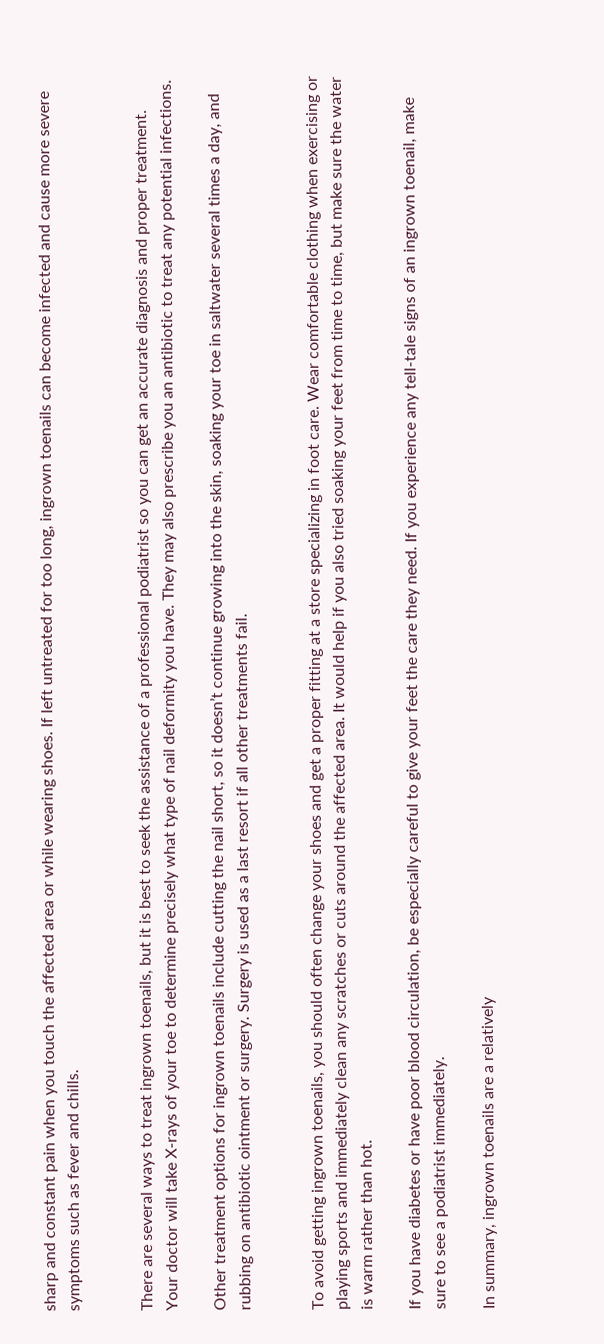sharp and constant pain when you touch the affected area or while wearing shoes. If left untreated for too long, ingrown toenails can become infected and cause more severe symptoms such as fever and chills.


There are several ways to treat ingrown toenails, but it is best to seek the assistance of a professional podiatrist so you can get an accurate diagnosis and proper treatment. Your doctor will take X-rays of your toe to determine precisely what type of nail deformity you have. They may also prescribe you an antibiotic to treat any potential infections.

Other treatment options for ingrown toenails include cutting the nail short, so it doesn’t continue growing into the skin, soaking your toe in saltwater several times a day, and rubbing on antibiotic ointment or surgery. Surgery is used as a last resort if all other treatments fail.


To avoid getting ingrown toenails, you should often change your shoes and get a proper fitting at a store specializing in foot care. Wear comfortable clothing when exercising or playing sports and immediately clean any scratches or cuts around the affected area. It would help if you also tried soaking your feet from time to time, but make sure the water is warm rather than hot.

If you have diabetes or have poor blood circulation, be especially careful to give your feet the care they need. If you experience any tell-tale signs of an ingrown toenail, make sure to see a podiatrist immediately.

In summary, ingrown toenails are a relatively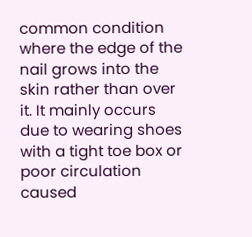common condition where the edge of the nail grows into the skin rather than over it. It mainly occurs due to wearing shoes with a tight toe box or poor circulation caused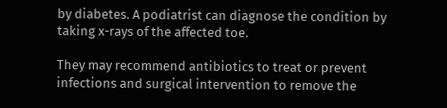by diabetes. A podiatrist can diagnose the condition by taking x-rays of the affected toe.

They may recommend antibiotics to treat or prevent infections and surgical intervention to remove the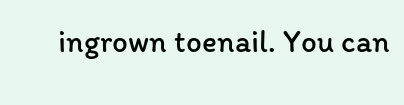ingrown toenail. You can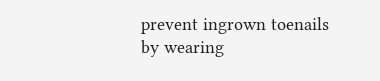prevent ingrown toenails by wearing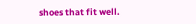shoes that fit well.